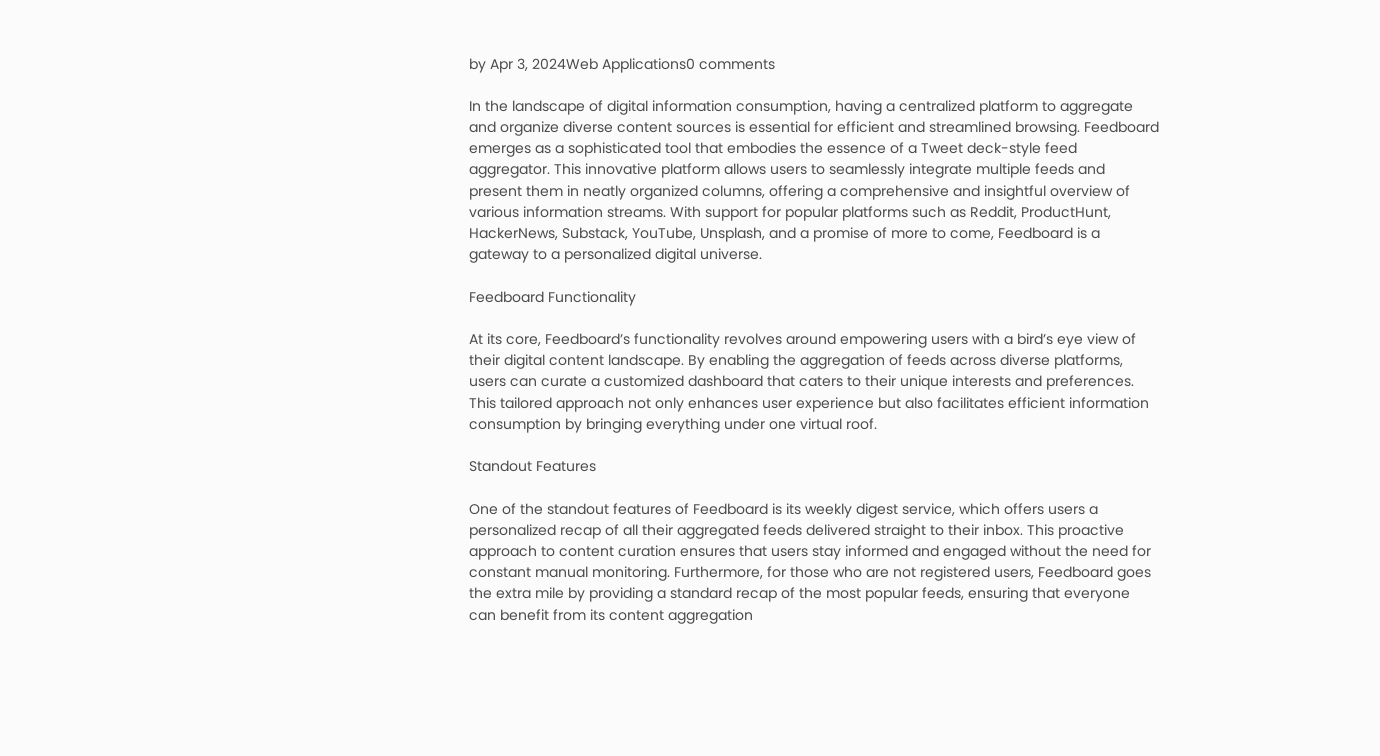by Apr 3, 2024Web Applications0 comments

In the landscape of digital information consumption, having a centralized platform to aggregate and organize diverse content sources is essential for efficient and streamlined browsing. Feedboard emerges as a sophisticated tool that embodies the essence of a Tweet deck-style feed aggregator. This innovative platform allows users to seamlessly integrate multiple feeds and present them in neatly organized columns, offering a comprehensive and insightful overview of various information streams. With support for popular platforms such as Reddit, ProductHunt, HackerNews, Substack, YouTube, Unsplash, and a promise of more to come, Feedboard is a gateway to a personalized digital universe.

Feedboard Functionality

At its core, Feedboard’s functionality revolves around empowering users with a bird’s eye view of their digital content landscape. By enabling the aggregation of feeds across diverse platforms, users can curate a customized dashboard that caters to their unique interests and preferences. This tailored approach not only enhances user experience but also facilitates efficient information consumption by bringing everything under one virtual roof.

Standout Features

One of the standout features of Feedboard is its weekly digest service, which offers users a personalized recap of all their aggregated feeds delivered straight to their inbox. This proactive approach to content curation ensures that users stay informed and engaged without the need for constant manual monitoring. Furthermore, for those who are not registered users, Feedboard goes the extra mile by providing a standard recap of the most popular feeds, ensuring that everyone can benefit from its content aggregation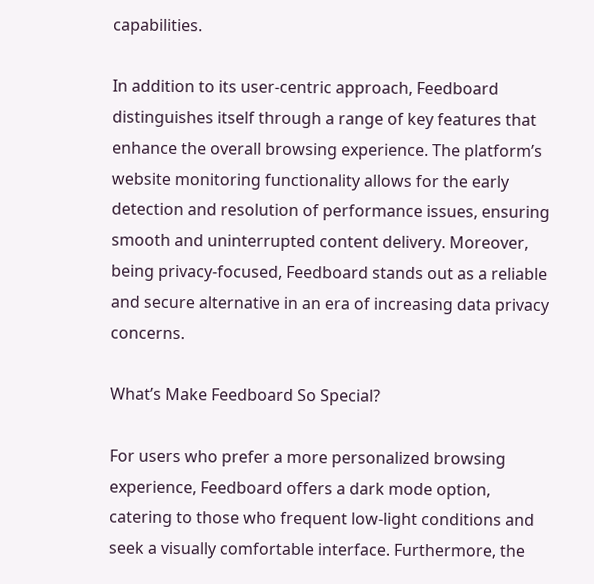capabilities.

In addition to its user-centric approach, Feedboard distinguishes itself through a range of key features that enhance the overall browsing experience. The platform’s website monitoring functionality allows for the early detection and resolution of performance issues, ensuring smooth and uninterrupted content delivery. Moreover, being privacy-focused, Feedboard stands out as a reliable and secure alternative in an era of increasing data privacy concerns.

What’s Make Feedboard So Special?

For users who prefer a more personalized browsing experience, Feedboard offers a dark mode option, catering to those who frequent low-light conditions and seek a visually comfortable interface. Furthermore, the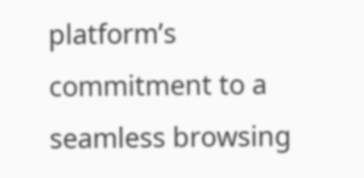platform’s commitment to a seamless browsing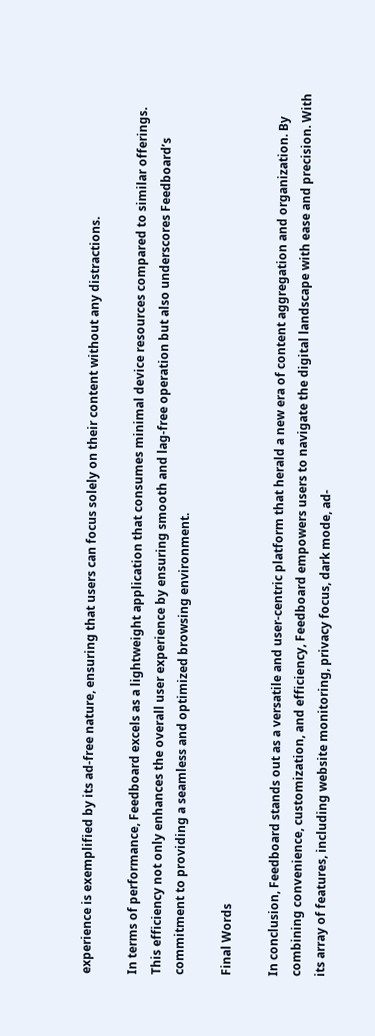experience is exemplified by its ad-free nature, ensuring that users can focus solely on their content without any distractions.

In terms of performance, Feedboard excels as a lightweight application that consumes minimal device resources compared to similar offerings. This efficiency not only enhances the overall user experience by ensuring smooth and lag-free operation but also underscores Feedboard’s commitment to providing a seamless and optimized browsing environment.

Final Words

In conclusion, Feedboard stands out as a versatile and user-centric platform that herald a new era of content aggregation and organization. By combining convenience, customization, and efficiency, Feedboard empowers users to navigate the digital landscape with ease and precision. With its array of features, including website monitoring, privacy focus, dark mode, ad-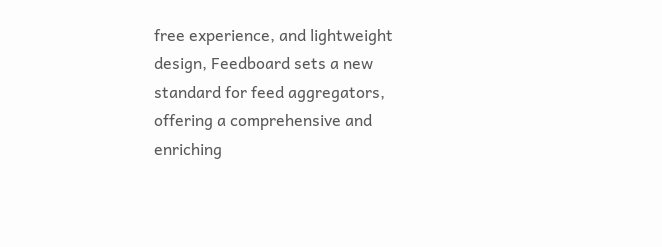free experience, and lightweight design, Feedboard sets a new standard for feed aggregators, offering a comprehensive and enriching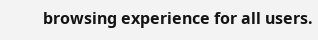browsing experience for all users.